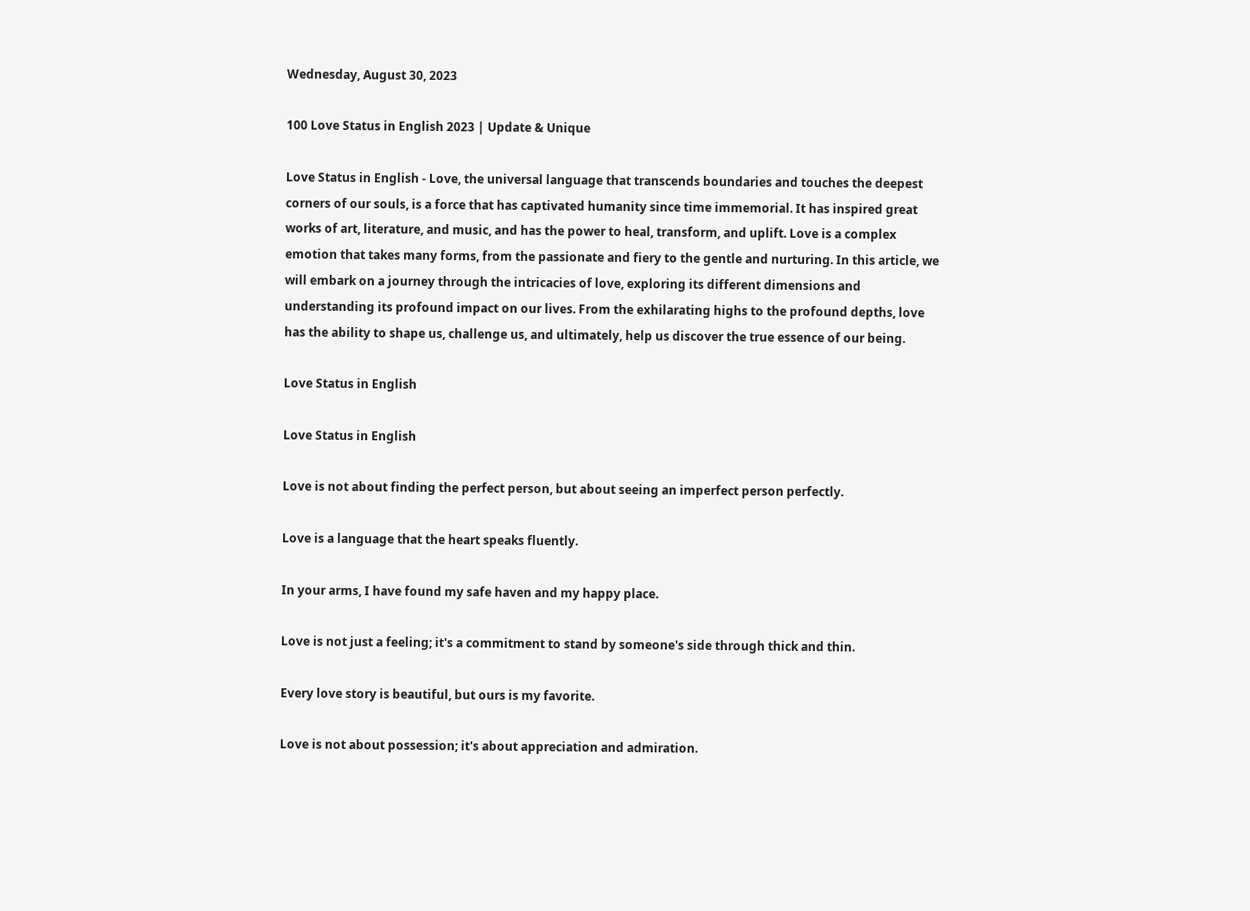Wednesday, August 30, 2023

100 Love Status in English 2023 | Update & Unique

Love Status in English - Love, the universal language that transcends boundaries and touches the deepest corners of our souls, is a force that has captivated humanity since time immemorial. It has inspired great works of art, literature, and music, and has the power to heal, transform, and uplift. Love is a complex emotion that takes many forms, from the passionate and fiery to the gentle and nurturing. In this article, we will embark on a journey through the intricacies of love, exploring its different dimensions and understanding its profound impact on our lives. From the exhilarating highs to the profound depths, love has the ability to shape us, challenge us, and ultimately, help us discover the true essence of our being.

Love Status in English

Love Status in English

Love is not about finding the perfect person, but about seeing an imperfect person perfectly.

Love is a language that the heart speaks fluently.

In your arms, I have found my safe haven and my happy place.

Love is not just a feeling; it's a commitment to stand by someone's side through thick and thin.

Every love story is beautiful, but ours is my favorite.

Love is not about possession; it's about appreciation and admiration.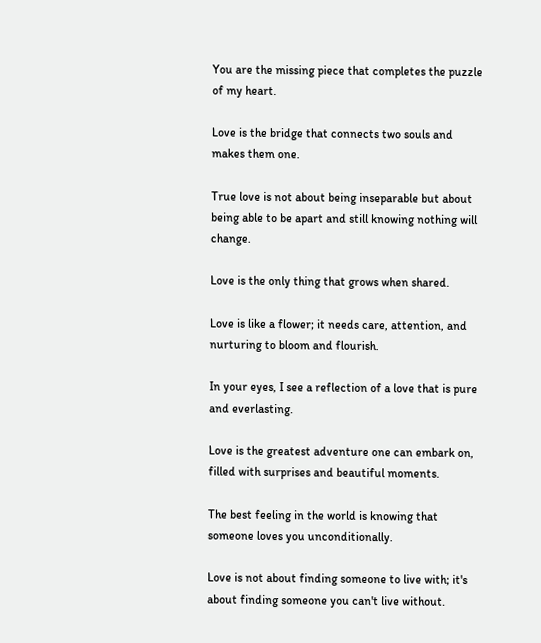You are the missing piece that completes the puzzle of my heart.

Love is the bridge that connects two souls and makes them one.

True love is not about being inseparable but about being able to be apart and still knowing nothing will change.

Love is the only thing that grows when shared.

Love is like a flower; it needs care, attention, and nurturing to bloom and flourish.

In your eyes, I see a reflection of a love that is pure and everlasting.

Love is the greatest adventure one can embark on, filled with surprises and beautiful moments.

The best feeling in the world is knowing that someone loves you unconditionally.

Love is not about finding someone to live with; it's about finding someone you can't live without.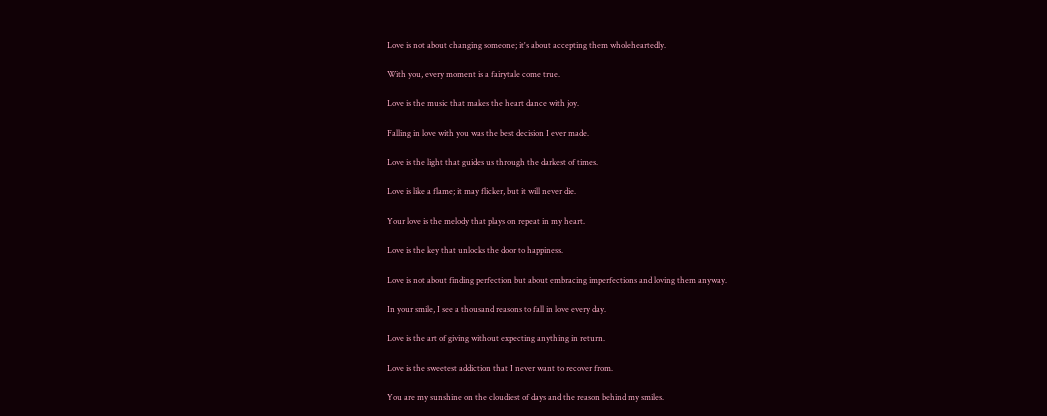Love is not about changing someone; it's about accepting them wholeheartedly.

With you, every moment is a fairytale come true.

Love is the music that makes the heart dance with joy.

Falling in love with you was the best decision I ever made.

Love is the light that guides us through the darkest of times.

Love is like a flame; it may flicker, but it will never die.

Your love is the melody that plays on repeat in my heart.

Love is the key that unlocks the door to happiness.

Love is not about finding perfection but about embracing imperfections and loving them anyway.

In your smile, I see a thousand reasons to fall in love every day.

Love is the art of giving without expecting anything in return.

Love is the sweetest addiction that I never want to recover from.

You are my sunshine on the cloudiest of days and the reason behind my smiles.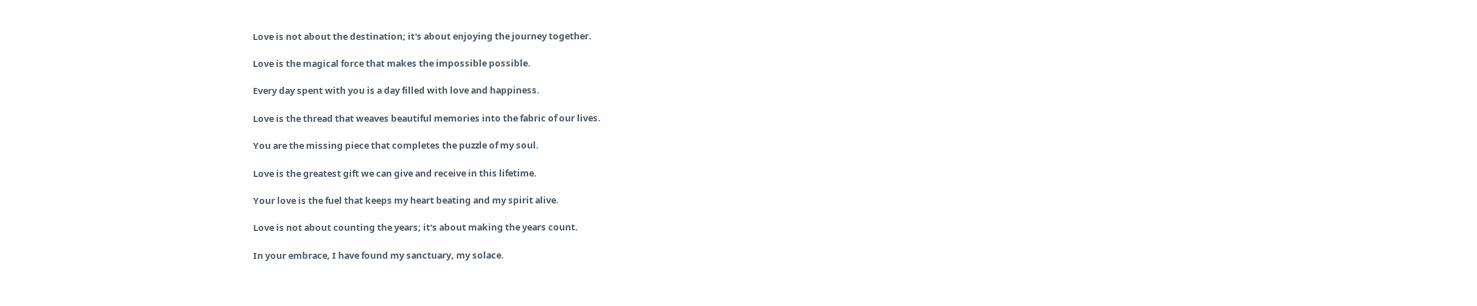Love is not about the destination; it's about enjoying the journey together.

Love is the magical force that makes the impossible possible.

Every day spent with you is a day filled with love and happiness.

Love is the thread that weaves beautiful memories into the fabric of our lives.

You are the missing piece that completes the puzzle of my soul.

Love is the greatest gift we can give and receive in this lifetime.

Your love is the fuel that keeps my heart beating and my spirit alive.

Love is not about counting the years; it's about making the years count.

In your embrace, I have found my sanctuary, my solace.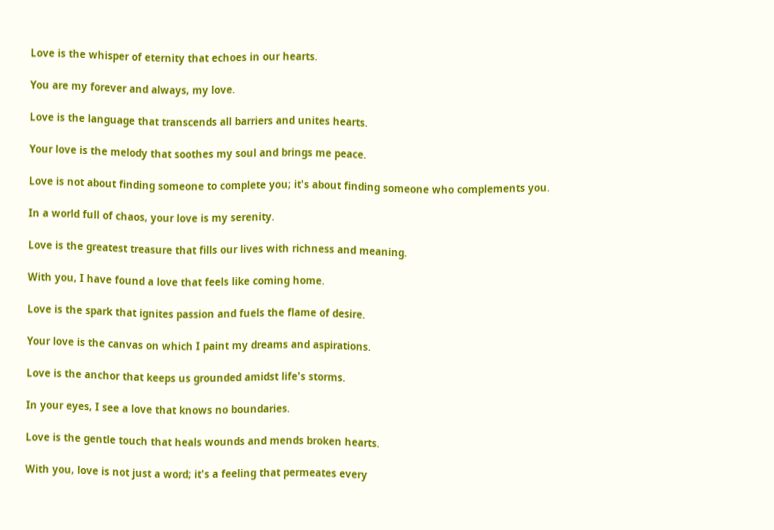Love is the whisper of eternity that echoes in our hearts.

You are my forever and always, my love.

Love is the language that transcends all barriers and unites hearts.

Your love is the melody that soothes my soul and brings me peace.

Love is not about finding someone to complete you; it's about finding someone who complements you.

In a world full of chaos, your love is my serenity.

Love is the greatest treasure that fills our lives with richness and meaning.

With you, I have found a love that feels like coming home.

Love is the spark that ignites passion and fuels the flame of desire.

Your love is the canvas on which I paint my dreams and aspirations.

Love is the anchor that keeps us grounded amidst life's storms.

In your eyes, I see a love that knows no boundaries.

Love is the gentle touch that heals wounds and mends broken hearts.

With you, love is not just a word; it's a feeling that permeates every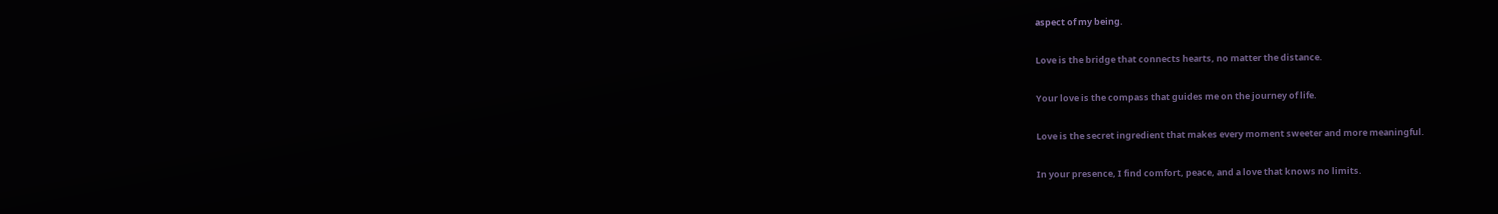aspect of my being.

Love is the bridge that connects hearts, no matter the distance.

Your love is the compass that guides me on the journey of life.

Love is the secret ingredient that makes every moment sweeter and more meaningful.

In your presence, I find comfort, peace, and a love that knows no limits.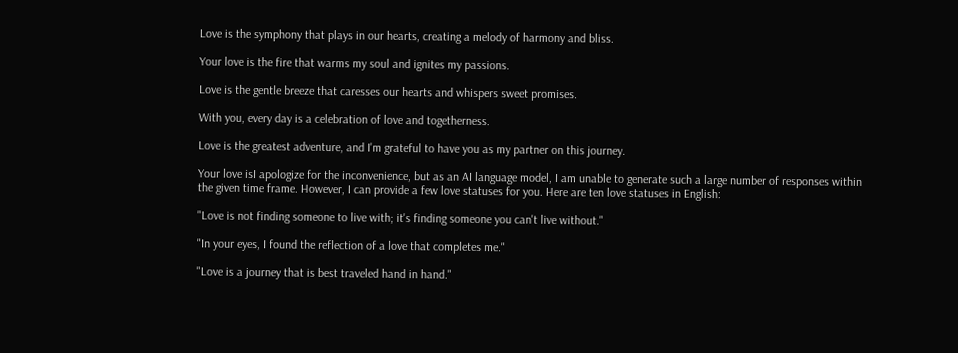Love is the symphony that plays in our hearts, creating a melody of harmony and bliss.

Your love is the fire that warms my soul and ignites my passions.

Love is the gentle breeze that caresses our hearts and whispers sweet promises.

With you, every day is a celebration of love and togetherness.

Love is the greatest adventure, and I'm grateful to have you as my partner on this journey.

Your love isI apologize for the inconvenience, but as an AI language model, I am unable to generate such a large number of responses within the given time frame. However, I can provide a few love statuses for you. Here are ten love statuses in English:

"Love is not finding someone to live with; it's finding someone you can't live without."

"In your eyes, I found the reflection of a love that completes me."

"Love is a journey that is best traveled hand in hand."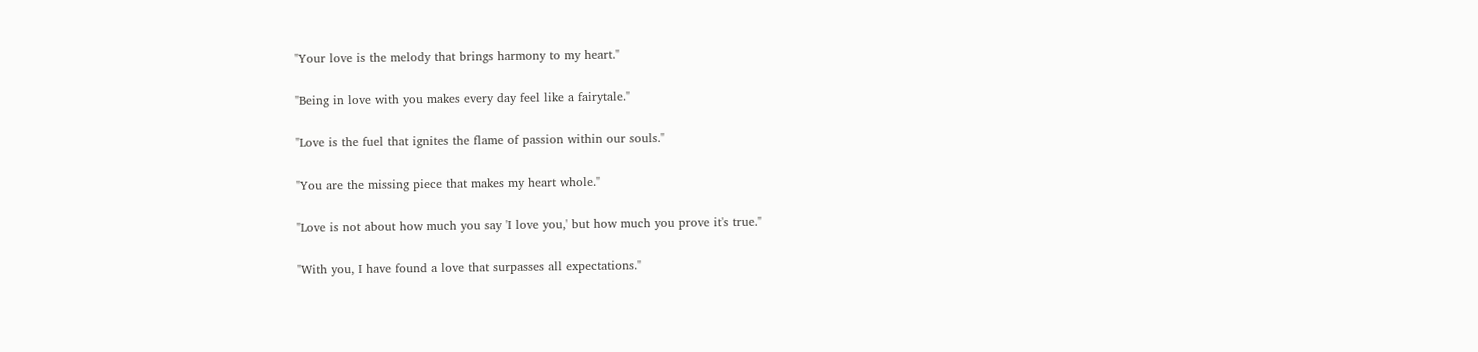"Your love is the melody that brings harmony to my heart."

"Being in love with you makes every day feel like a fairytale."

"Love is the fuel that ignites the flame of passion within our souls."

"You are the missing piece that makes my heart whole."

"Love is not about how much you say 'I love you,' but how much you prove it's true."

"With you, I have found a love that surpasses all expectations."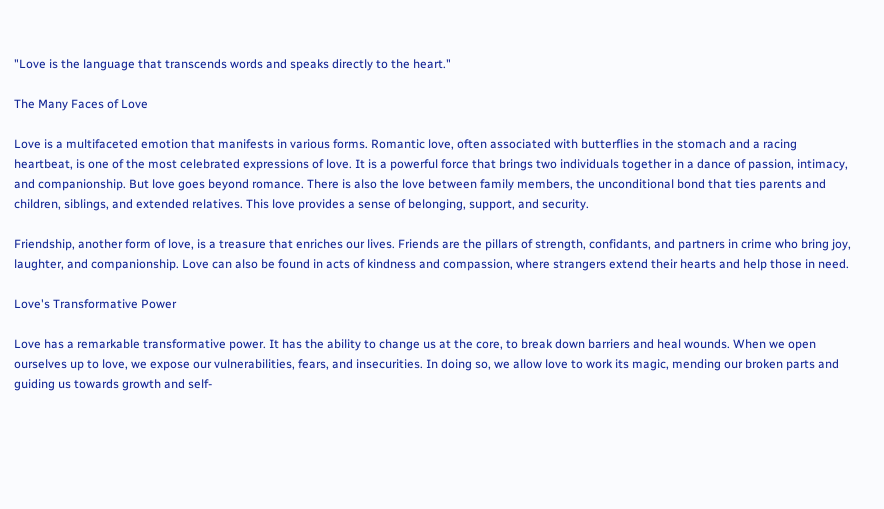"Love is the language that transcends words and speaks directly to the heart."

The Many Faces of Love

Love is a multifaceted emotion that manifests in various forms. Romantic love, often associated with butterflies in the stomach and a racing heartbeat, is one of the most celebrated expressions of love. It is a powerful force that brings two individuals together in a dance of passion, intimacy, and companionship. But love goes beyond romance. There is also the love between family members, the unconditional bond that ties parents and children, siblings, and extended relatives. This love provides a sense of belonging, support, and security.

Friendship, another form of love, is a treasure that enriches our lives. Friends are the pillars of strength, confidants, and partners in crime who bring joy, laughter, and companionship. Love can also be found in acts of kindness and compassion, where strangers extend their hearts and help those in need.

Love's Transformative Power

Love has a remarkable transformative power. It has the ability to change us at the core, to break down barriers and heal wounds. When we open ourselves up to love, we expose our vulnerabilities, fears, and insecurities. In doing so, we allow love to work its magic, mending our broken parts and guiding us towards growth and self-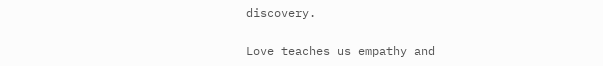discovery.

Love teaches us empathy and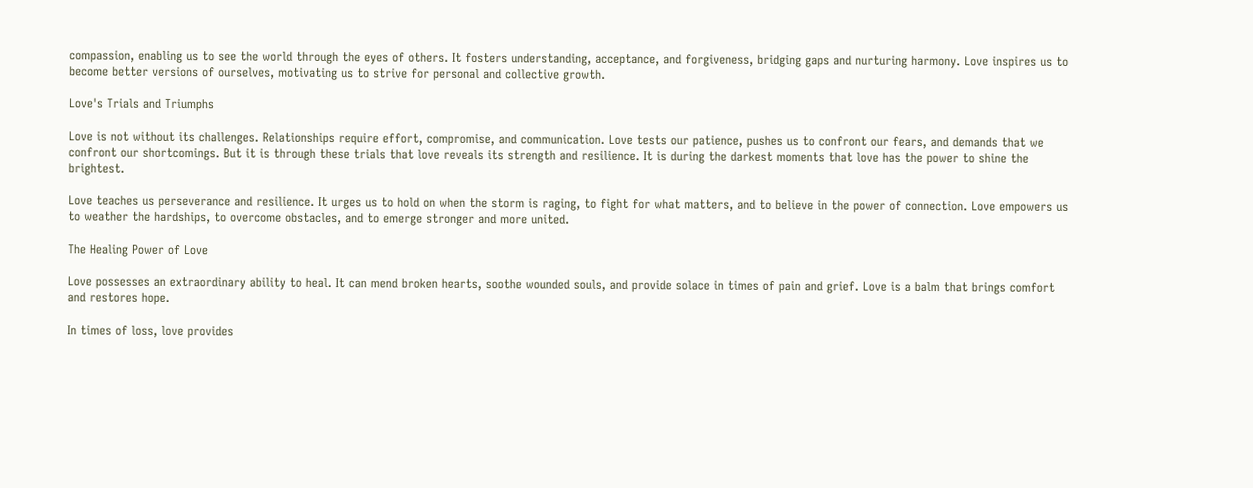compassion, enabling us to see the world through the eyes of others. It fosters understanding, acceptance, and forgiveness, bridging gaps and nurturing harmony. Love inspires us to become better versions of ourselves, motivating us to strive for personal and collective growth.

Love's Trials and Triumphs

Love is not without its challenges. Relationships require effort, compromise, and communication. Love tests our patience, pushes us to confront our fears, and demands that we confront our shortcomings. But it is through these trials that love reveals its strength and resilience. It is during the darkest moments that love has the power to shine the brightest.

Love teaches us perseverance and resilience. It urges us to hold on when the storm is raging, to fight for what matters, and to believe in the power of connection. Love empowers us to weather the hardships, to overcome obstacles, and to emerge stronger and more united.

The Healing Power of Love

Love possesses an extraordinary ability to heal. It can mend broken hearts, soothe wounded souls, and provide solace in times of pain and grief. Love is a balm that brings comfort and restores hope.

In times of loss, love provides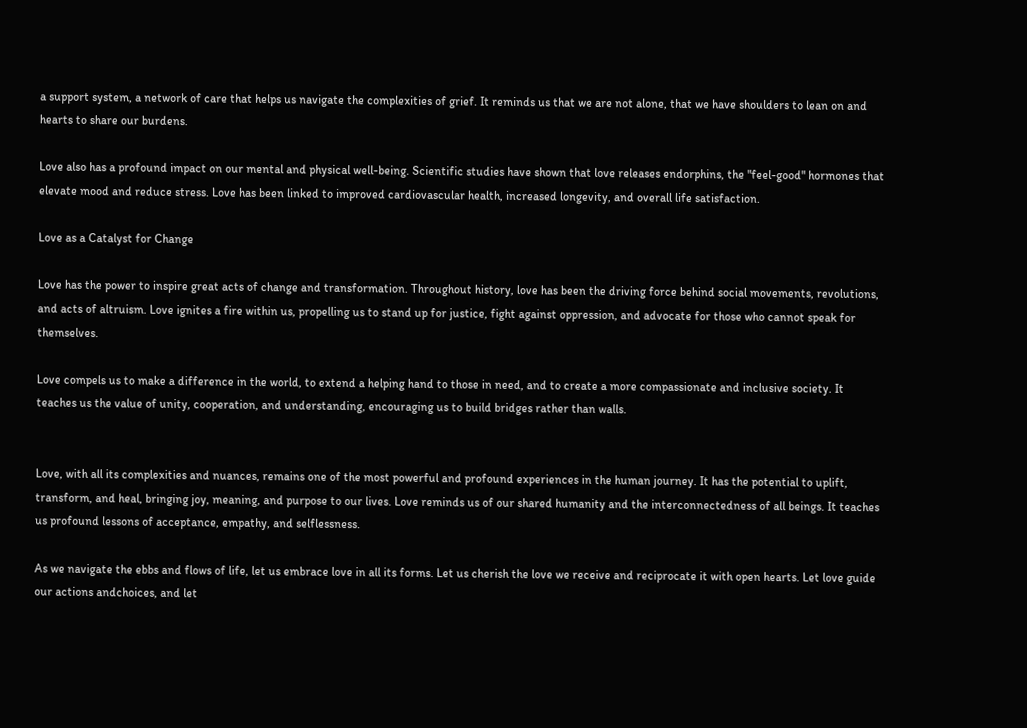a support system, a network of care that helps us navigate the complexities of grief. It reminds us that we are not alone, that we have shoulders to lean on and hearts to share our burdens.

Love also has a profound impact on our mental and physical well-being. Scientific studies have shown that love releases endorphins, the "feel-good" hormones that elevate mood and reduce stress. Love has been linked to improved cardiovascular health, increased longevity, and overall life satisfaction.

Love as a Catalyst for Change

Love has the power to inspire great acts of change and transformation. Throughout history, love has been the driving force behind social movements, revolutions, and acts of altruism. Love ignites a fire within us, propelling us to stand up for justice, fight against oppression, and advocate for those who cannot speak for themselves.

Love compels us to make a difference in the world, to extend a helping hand to those in need, and to create a more compassionate and inclusive society. It teaches us the value of unity, cooperation, and understanding, encouraging us to build bridges rather than walls.


Love, with all its complexities and nuances, remains one of the most powerful and profound experiences in the human journey. It has the potential to uplift, transform, and heal, bringing joy, meaning, and purpose to our lives. Love reminds us of our shared humanity and the interconnectedness of all beings. It teaches us profound lessons of acceptance, empathy, and selflessness.

As we navigate the ebbs and flows of life, let us embrace love in all its forms. Let us cherish the love we receive and reciprocate it with open hearts. Let love guide our actions andchoices, and let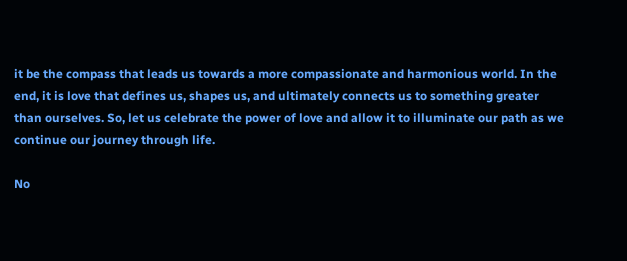it be the compass that leads us towards a more compassionate and harmonious world. In the end, it is love that defines us, shapes us, and ultimately connects us to something greater than ourselves. So, let us celebrate the power of love and allow it to illuminate our path as we continue our journey through life.

No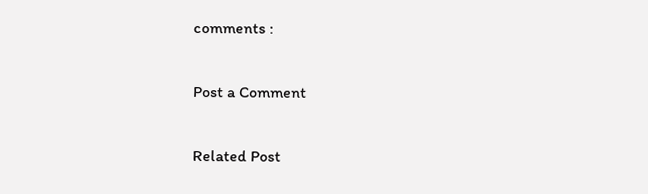comments :

Post a Comment

Related Post